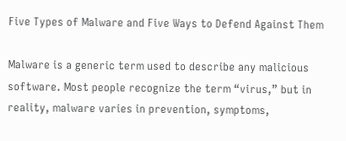Five Types of Malware and Five Ways to Defend Against Them

Malware is a generic term used to describe any malicious software. Most people recognize the term “virus,” but in reality, malware varies in prevention, symptoms,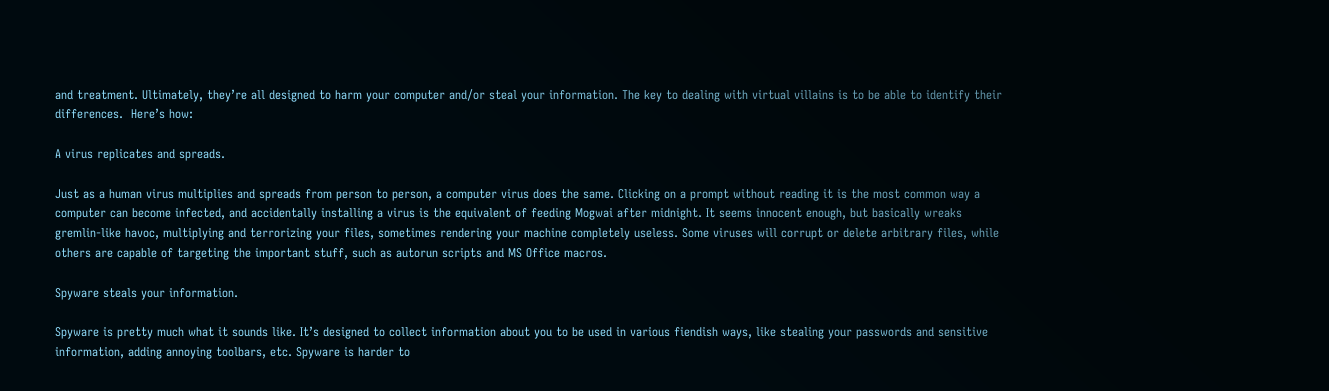and treatment. Ultimately, they’re all designed to harm your computer and/or steal your information. The key to dealing with virtual villains is to be able to identify their differences.  Here’s how:

A virus replicates and spreads.

Just as a human virus multiplies and spreads from person to person, a computer virus does the same. Clicking on a prompt without reading it is the most common way a computer can become infected, and accidentally installing a virus is the equivalent of feeding Mogwai after midnight. It seems innocent enough, but basically wreaks gremlin-like havoc, multiplying and terrorizing your files, sometimes rendering your machine completely useless. Some viruses will corrupt or delete arbitrary files, while others are capable of targeting the important stuff, such as autorun scripts and MS Office macros.

Spyware steals your information.

Spyware is pretty much what it sounds like. It’s designed to collect information about you to be used in various fiendish ways, like stealing your passwords and sensitive information, adding annoying toolbars, etc. Spyware is harder to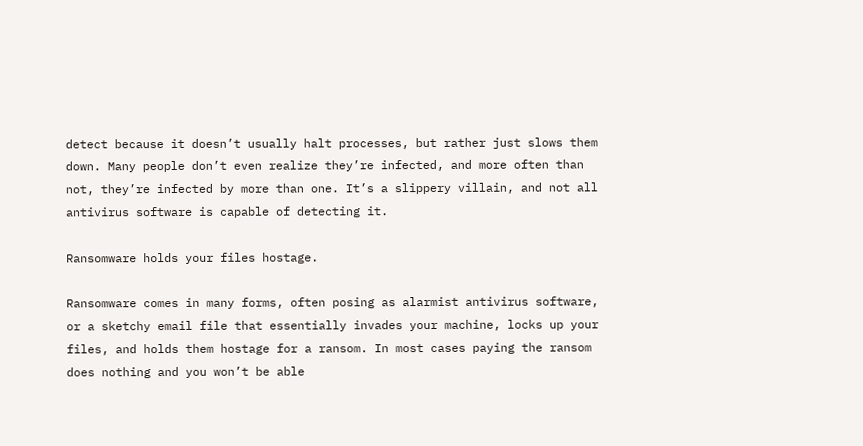detect because it doesn’t usually halt processes, but rather just slows them down. Many people don’t even realize they’re infected, and more often than not, they’re infected by more than one. It’s a slippery villain, and not all antivirus software is capable of detecting it.

Ransomware holds your files hostage.

Ransomware comes in many forms, often posing as alarmist antivirus software, or a sketchy email file that essentially invades your machine, locks up your files, and holds them hostage for a ransom. In most cases paying the ransom does nothing and you won’t be able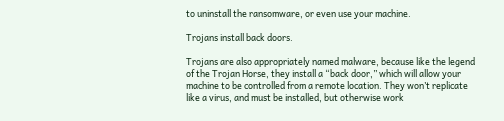to uninstall the ransomware, or even use your machine.

Trojans install back doors.

Trojans are also appropriately named malware, because like the legend of the Trojan Horse, they install a “back door,” which will allow your machine to be controlled from a remote location. They won’t replicate like a virus, and must be installed, but otherwise work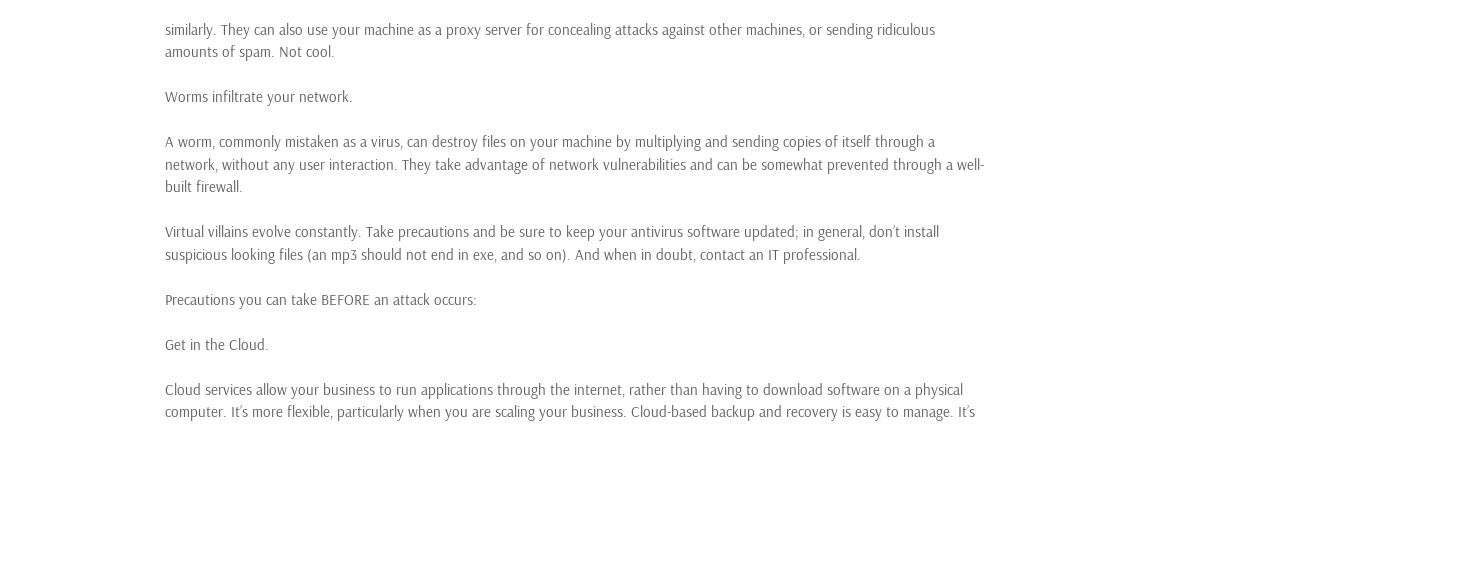similarly. They can also use your machine as a proxy server for concealing attacks against other machines, or sending ridiculous amounts of spam. Not cool.

Worms infiltrate your network.

A worm, commonly mistaken as a virus, can destroy files on your machine by multiplying and sending copies of itself through a network, without any user interaction. They take advantage of network vulnerabilities and can be somewhat prevented through a well-built firewall.

Virtual villains evolve constantly. Take precautions and be sure to keep your antivirus software updated; in general, don’t install suspicious looking files (an mp3 should not end in exe, and so on). And when in doubt, contact an IT professional.

Precautions you can take BEFORE an attack occurs:

Get in the Cloud.

Cloud services allow your business to run applications through the internet, rather than having to download software on a physical computer. It’s more flexible, particularly when you are scaling your business. Cloud-based backup and recovery is easy to manage. It’s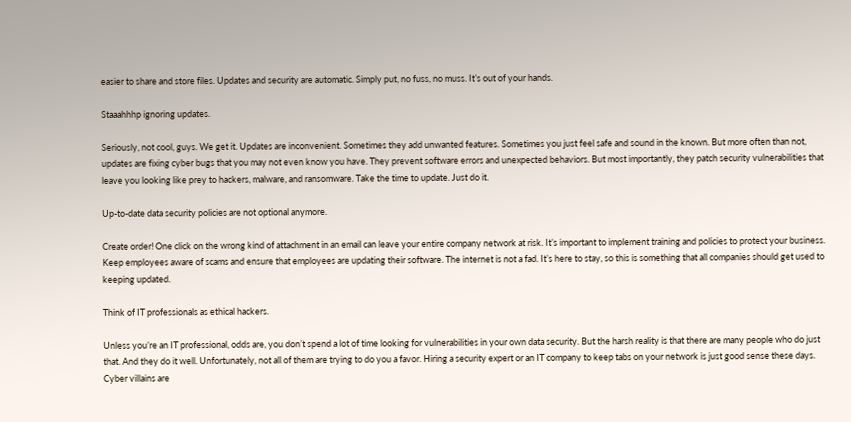easier to share and store files. Updates and security are automatic. Simply put, no fuss, no muss. It’s out of your hands.

Staaahhhp ignoring updates.

Seriously, not cool, guys. We get it. Updates are inconvenient. Sometimes they add unwanted features. Sometimes you just feel safe and sound in the known. But more often than not, updates are fixing cyber bugs that you may not even know you have. They prevent software errors and unexpected behaviors. But most importantly, they patch security vulnerabilities that leave you looking like prey to hackers, malware, and ransomware. Take the time to update. Just do it.

Up-to-date data security policies are not optional anymore.

Create order! One click on the wrong kind of attachment in an email can leave your entire company network at risk. It’s important to implement training and policies to protect your business. Keep employees aware of scams and ensure that employees are updating their software. The internet is not a fad. It’s here to stay, so this is something that all companies should get used to keeping updated.

Think of IT professionals as ethical hackers.

Unless you’re an IT professional, odds are, you don’t spend a lot of time looking for vulnerabilities in your own data security. But the harsh reality is that there are many people who do just that. And they do it well. Unfortunately, not all of them are trying to do you a favor. Hiring a security expert or an IT company to keep tabs on your network is just good sense these days. Cyber villains are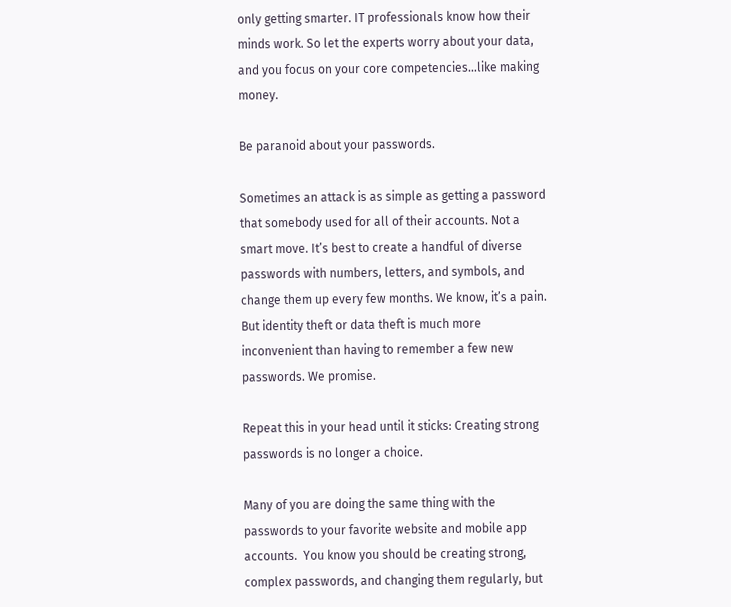only getting smarter. IT professionals know how their minds work. So let the experts worry about your data, and you focus on your core competencies…like making money.

Be paranoid about your passwords.

Sometimes an attack is as simple as getting a password that somebody used for all of their accounts. Not a smart move. It’s best to create a handful of diverse passwords with numbers, letters, and symbols, and change them up every few months. We know, it’s a pain. But identity theft or data theft is much more inconvenient than having to remember a few new passwords. We promise.

Repeat this in your head until it sticks: Creating strong passwords is no longer a choice.

Many of you are doing the same thing with the passwords to your favorite website and mobile app accounts.  You know you should be creating strong, complex passwords, and changing them regularly, but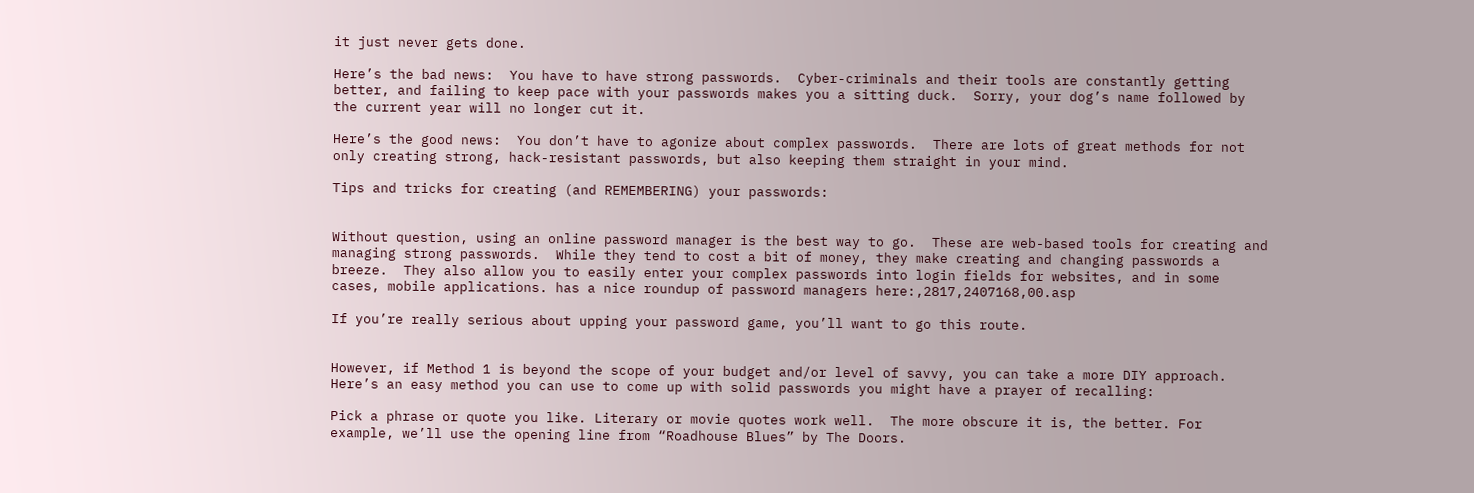it just never gets done.

Here’s the bad news:  You have to have strong passwords.  Cyber-criminals and their tools are constantly getting better, and failing to keep pace with your passwords makes you a sitting duck.  Sorry, your dog’s name followed by the current year will no longer cut it.

Here’s the good news:  You don’t have to agonize about complex passwords.  There are lots of great methods for not only creating strong, hack-resistant passwords, but also keeping them straight in your mind.

Tips and tricks for creating (and REMEMBERING) your passwords:


Without question, using an online password manager is the best way to go.  These are web-based tools for creating and managing strong passwords.  While they tend to cost a bit of money, they make creating and changing passwords a breeze.  They also allow you to easily enter your complex passwords into login fields for websites, and in some cases, mobile applications. has a nice roundup of password managers here:,2817,2407168,00.asp

If you’re really serious about upping your password game, you’ll want to go this route.


However, if Method 1 is beyond the scope of your budget and/or level of savvy, you can take a more DIY approach. Here’s an easy method you can use to come up with solid passwords you might have a prayer of recalling:

Pick a phrase or quote you like. Literary or movie quotes work well.  The more obscure it is, the better. For example, we’ll use the opening line from “Roadhouse Blues” by The Doors.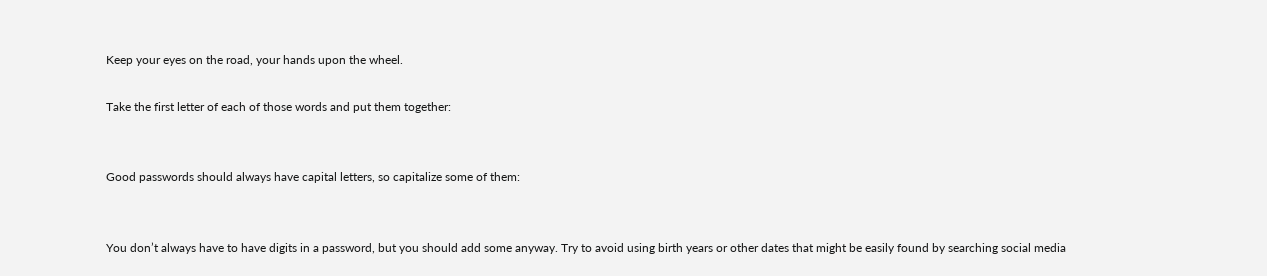Keep your eyes on the road, your hands upon the wheel.

Take the first letter of each of those words and put them together:


Good passwords should always have capital letters, so capitalize some of them:


You don’t always have to have digits in a password, but you should add some anyway. Try to avoid using birth years or other dates that might be easily found by searching social media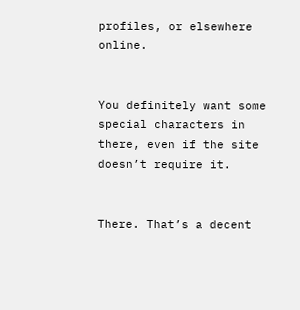profiles, or elsewhere online.


You definitely want some special characters in there, even if the site doesn’t require it.


There. That’s a decent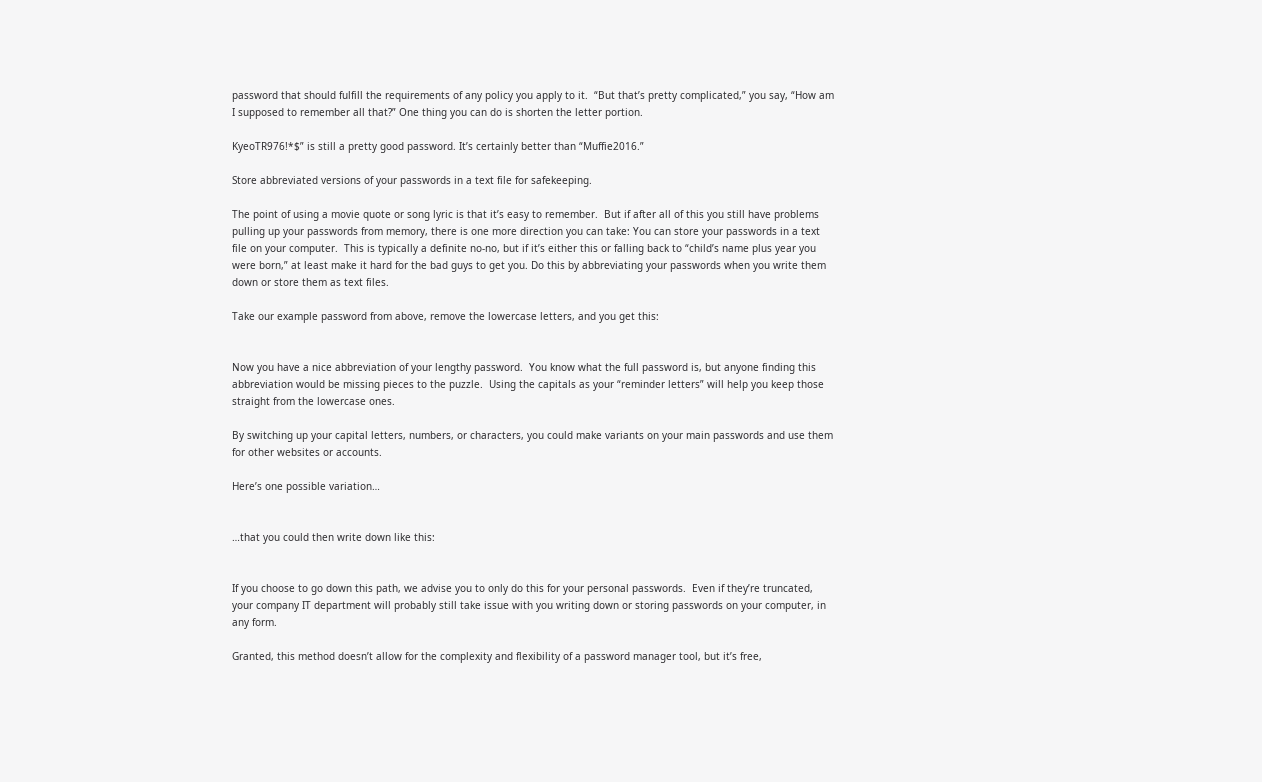password that should fulfill the requirements of any policy you apply to it.  “But that’s pretty complicated,” you say, “How am I supposed to remember all that?” One thing you can do is shorten the letter portion.

KyeoTR976!*$” is still a pretty good password. It’s certainly better than “Muffie2016.”

Store abbreviated versions of your passwords in a text file for safekeeping.

The point of using a movie quote or song lyric is that it’s easy to remember.  But if after all of this you still have problems pulling up your passwords from memory, there is one more direction you can take: You can store your passwords in a text file on your computer.  This is typically a definite no-no, but if it’s either this or falling back to “child’s name plus year you were born,” at least make it hard for the bad guys to get you. Do this by abbreviating your passwords when you write them down or store them as text files.

Take our example password from above, remove the lowercase letters, and you get this:


Now you have a nice abbreviation of your lengthy password.  You know what the full password is, but anyone finding this abbreviation would be missing pieces to the puzzle.  Using the capitals as your “reminder letters” will help you keep those straight from the lowercase ones.

By switching up your capital letters, numbers, or characters, you could make variants on your main passwords and use them for other websites or accounts.

Here’s one possible variation…


…that you could then write down like this:


If you choose to go down this path, we advise you to only do this for your personal passwords.  Even if they’re truncated, your company IT department will probably still take issue with you writing down or storing passwords on your computer, in any form.

Granted, this method doesn’t allow for the complexity and flexibility of a password manager tool, but it’s free,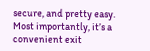secure, and pretty easy. Most importantly, it’s a convenient exit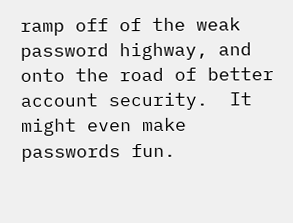ramp off of the weak password highway, and onto the road of better account security.  It might even make passwords fun.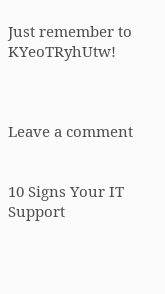Just remember to KYeoTRyhUtw!



Leave a comment


10 Signs Your IT Support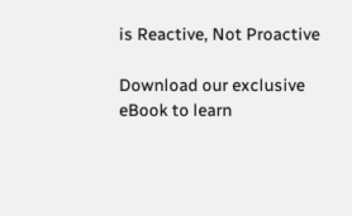is Reactive, Not Proactive

Download our exclusive eBook to learn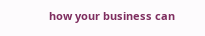how your business can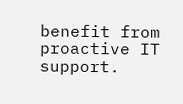benefit from proactive IT support.